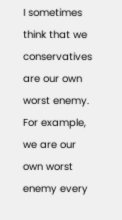I sometimes think that we conservatives are our own worst enemy.  For example, we are our own worst enemy every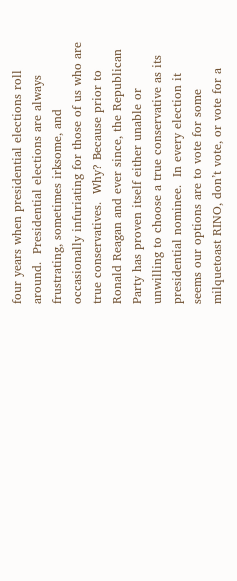four years when presidential elections roll around.  Presidential elections are always frustrating, sometimes irksome, and occasionally infuriating for those of us who are true conservatives.  Why? Because prior to Ronald Reagan and ever since, the Republican Party has proven itself either unable or unwilling to choose a true conservative as its presidential nominee.  In every election it seems our options are to vote for some milquetoast RINO, don’t vote, or vote for a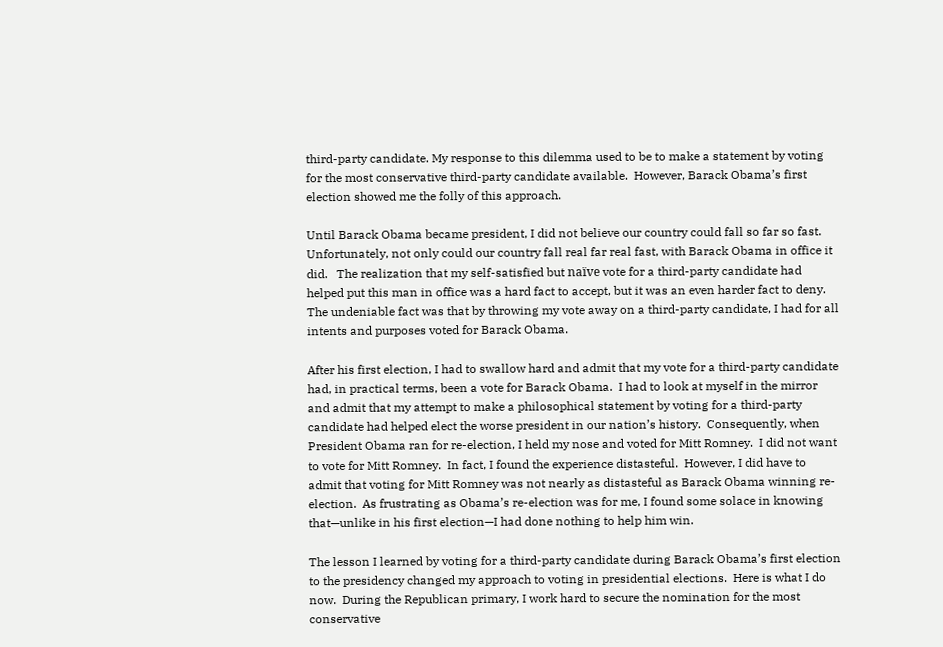third-party candidate. My response to this dilemma used to be to make a statement by voting for the most conservative third-party candidate available.  However, Barack Obama’s first election showed me the folly of this approach.

Until Barack Obama became president, I did not believe our country could fall so far so fast.  Unfortunately, not only could our country fall real far real fast, with Barack Obama in office it did.   The realization that my self-satisfied but naïve vote for a third-party candidate had helped put this man in office was a hard fact to accept, but it was an even harder fact to deny.  The undeniable fact was that by throwing my vote away on a third-party candidate, I had for all intents and purposes voted for Barack Obama.

After his first election, I had to swallow hard and admit that my vote for a third-party candidate had, in practical terms, been a vote for Barack Obama.  I had to look at myself in the mirror and admit that my attempt to make a philosophical statement by voting for a third-party candidate had helped elect the worse president in our nation’s history.  Consequently, when President Obama ran for re-election, I held my nose and voted for Mitt Romney.  I did not want to vote for Mitt Romney.  In fact, I found the experience distasteful.  However, I did have to admit that voting for Mitt Romney was not nearly as distasteful as Barack Obama winning re-election.  As frustrating as Obama’s re-election was for me, I found some solace in knowing that—unlike in his first election—I had done nothing to help him win.

The lesson I learned by voting for a third-party candidate during Barack Obama’s first election to the presidency changed my approach to voting in presidential elections.  Here is what I do now.  During the Republican primary, I work hard to secure the nomination for the most conservative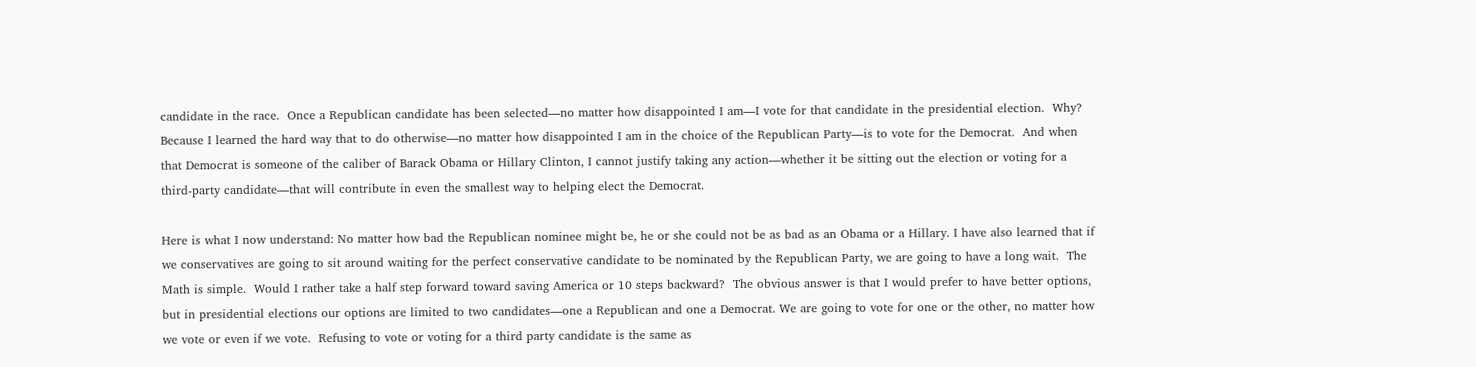candidate in the race.  Once a Republican candidate has been selected—no matter how disappointed I am—I vote for that candidate in the presidential election.  Why?  Because I learned the hard way that to do otherwise—no matter how disappointed I am in the choice of the Republican Party—is to vote for the Democrat.  And when that Democrat is someone of the caliber of Barack Obama or Hillary Clinton, I cannot justify taking any action—whether it be sitting out the election or voting for a third-party candidate—that will contribute in even the smallest way to helping elect the Democrat.

Here is what I now understand: No matter how bad the Republican nominee might be, he or she could not be as bad as an Obama or a Hillary. I have also learned that if we conservatives are going to sit around waiting for the perfect conservative candidate to be nominated by the Republican Party, we are going to have a long wait.  The Math is simple.  Would I rather take a half step forward toward saving America or 10 steps backward?  The obvious answer is that I would prefer to have better options, but in presidential elections our options are limited to two candidates—one a Republican and one a Democrat. We are going to vote for one or the other, no matter how we vote or even if we vote.  Refusing to vote or voting for a third party candidate is the same as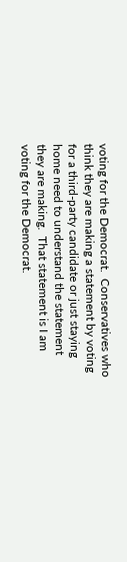voting for the Democrat.  Conservatives who think they are making a statement by voting for a third-party candidate or just staying home need to understand the statement they are making.  That statement is I am voting for the Democrat.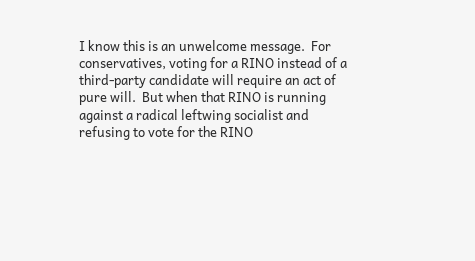I know this is an unwelcome message.  For conservatives, voting for a RINO instead of a third-party candidate will require an act of pure will.  But when that RINO is running against a radical leftwing socialist and refusing to vote for the RINO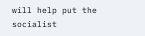will help put the socialist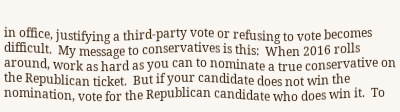in office, justifying a third-party vote or refusing to vote becomes difficult.  My message to conservatives is this:  When 2016 rolls around, work as hard as you can to nominate a true conservative on the Republican ticket.  But if your candidate does not win the nomination, vote for the Republican candidate who does win it.  To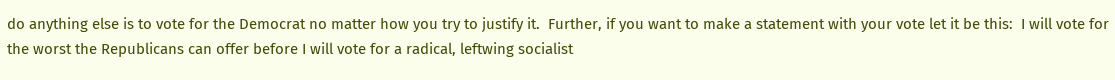do anything else is to vote for the Democrat no matter how you try to justify it.  Further, if you want to make a statement with your vote let it be this:  I will vote for the worst the Republicans can offer before I will vote for a radical, leftwing socialist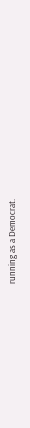running as a Democrat.